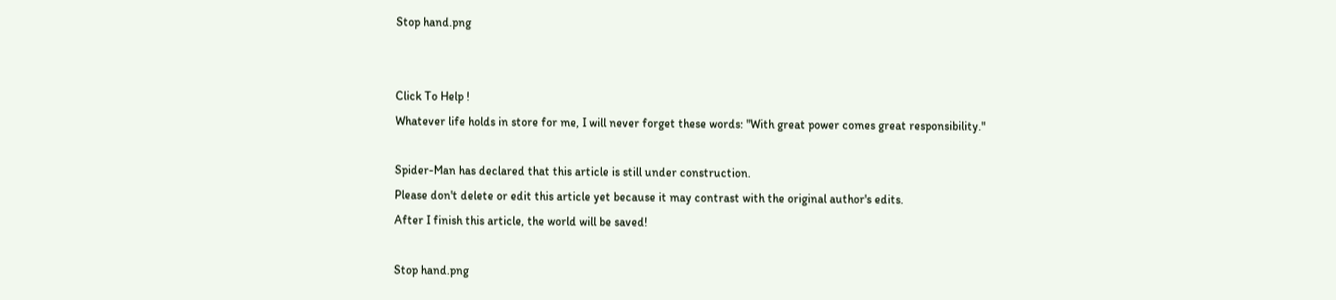Stop hand.png


Click To Help !
Whatever life holds in store for me, I will never forget these words: "With great power comes great responsibility."

Spider-Man has declared that this article is still under construction.
Please don't delete or edit this article yet because it may contrast with the original author's edits.
After I finish this article, the world will be saved!

Stop hand.png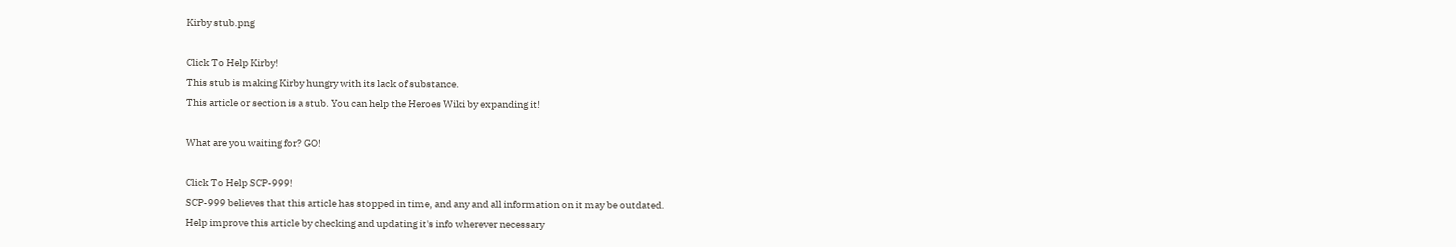Kirby stub.png

Click To Help Kirby!
This stub is making Kirby hungry with its lack of substance.
This article or section is a stub. You can help the Heroes Wiki by expanding it!

What are you waiting for? GO!

Click To Help SCP-999!
SCP-999 believes that this article has stopped in time, and any and all information on it may be outdated.
Help improve this article by checking and updating it's info wherever necessary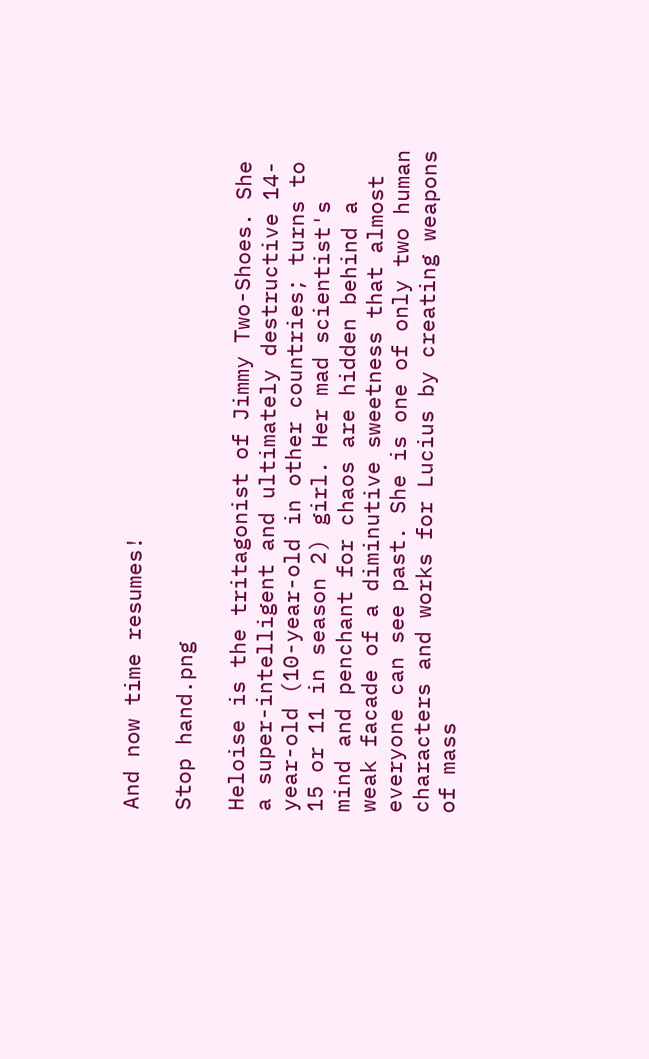And now time resumes!

Stop hand.png

Heloise is the tritagonist of Jimmy Two-Shoes. She a super-intelligent and ultimately destructive 14-year-old (10-year-old in other countries; turns to 15 or 11 in season 2) girl. Her mad scientist's mind and penchant for chaos are hidden behind a weak facade of a diminutive sweetness that almost everyone can see past. She is one of only two human characters and works for Lucius by creating weapons of mass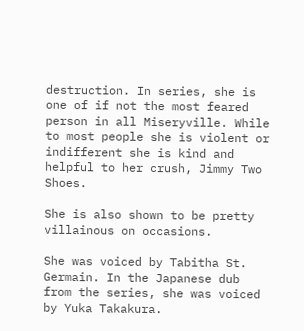destruction. In series, she is one of if not the most feared person in all Miseryville. While to most people she is violent or indifferent she is kind and helpful to her crush, Jimmy Two Shoes.

She is also shown to be pretty villainous on occasions.

She was voiced by Tabitha St. Germain. In the Japanese dub from the series, she was voiced by Yuka Takakura.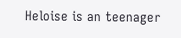Heloise is an teenager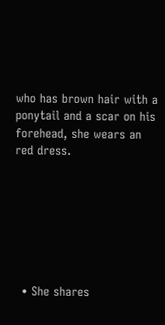who has brown hair with a ponytail and a scar on his forehead, she wears an red dress.







  • She shares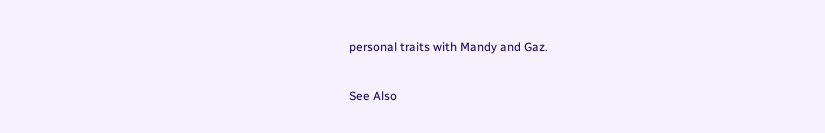personal traits with Mandy and Gaz.

See Also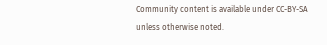Community content is available under CC-BY-SA unless otherwise noted.